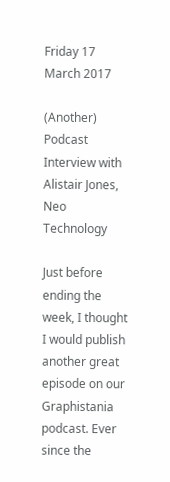Friday 17 March 2017

(Another) Podcast Interview with Alistair Jones, Neo Technology

Just before ending the week, I thought I would publish another great episode on our Graphistania podcast. Ever since the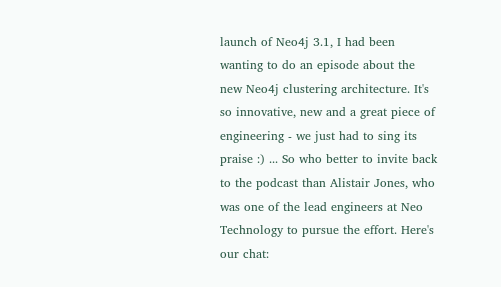launch of Neo4j 3.1, I had been wanting to do an episode about the new Neo4j clustering architecture. It's so innovative, new and a great piece of engineering - we just had to sing its praise :) ... So who better to invite back to the podcast than Alistair Jones, who was one of the lead engineers at Neo Technology to pursue the effort. Here's our chat: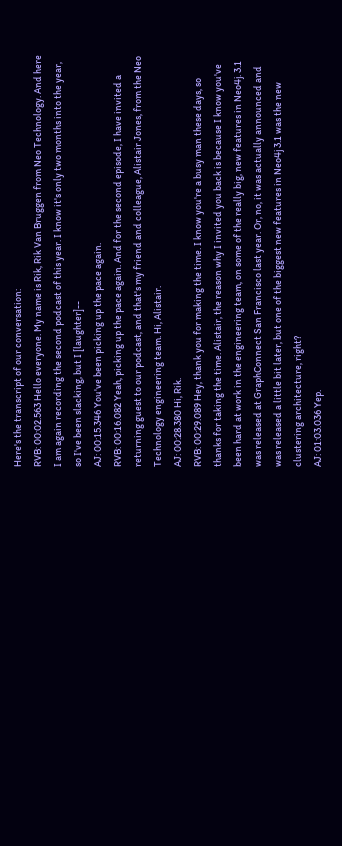Here's the transcript of our conversation:
RVB: 00:02.563 Hello everyone. My name is Rik, Rik Van Bruggen from Neo Technology. And here I am again recording the second podcast of this year. I know it's only two months into the year, so I've been slacking, but I [laughter]--
AJ: 00:15.346 You've been picking up the pace again.
RVB: 00:16.082 Yeah, picking up the pace again. And for the second episode, I have invited a returning guest to our podcast, and that's my friend and colleague, Alistair Jones, from the Neo Technology engineering team. Hi, Alistair.
AJ: 00:28.380 Hi, Rik.
RVB: 00:29.089 Hey, thank you for making the time. I know you're a busy man these days, so thanks for taking the time. Alistair, the reason why I invited you back is because I know you've been hard at work in the engineering team, on some of the really big, new features in Neo4j. 3.1 was released at GraphConnect San Francisco last year. Or, no, it was actually announced and was released a little bit later, but one of the biggest new features in Neo4j 3.1 was the new clustering architecture, right?
AJ: 01:03.036 Yep.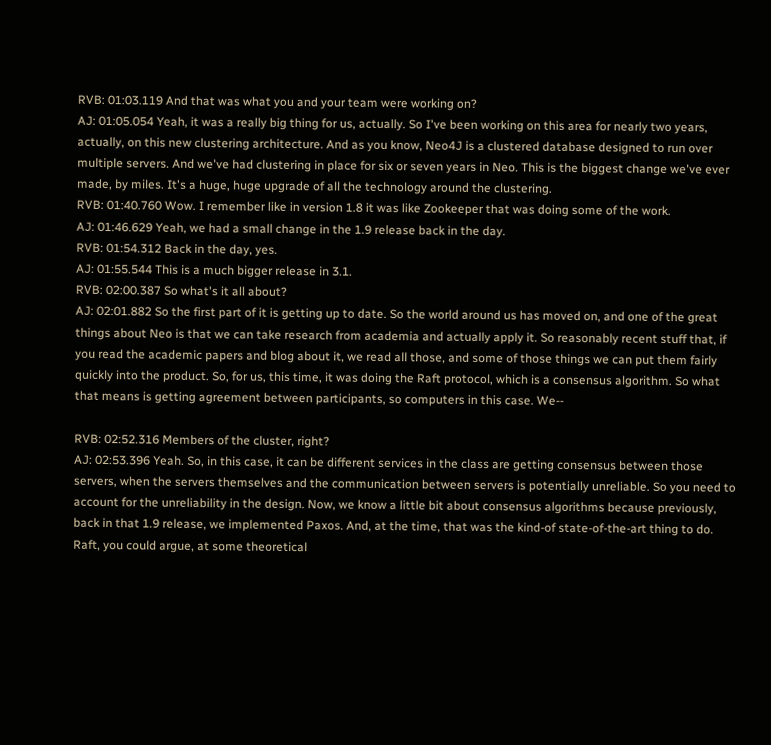RVB: 01:03.119 And that was what you and your team were working on?
AJ: 01:05.054 Yeah, it was a really big thing for us, actually. So I've been working on this area for nearly two years, actually, on this new clustering architecture. And as you know, Neo4J is a clustered database designed to run over multiple servers. And we've had clustering in place for six or seven years in Neo. This is the biggest change we've ever made, by miles. It's a huge, huge upgrade of all the technology around the clustering.
RVB: 01:40.760 Wow. I remember like in version 1.8 it was like Zookeeper that was doing some of the work.
AJ: 01:46.629 Yeah, we had a small change in the 1.9 release back in the day.
RVB: 01:54.312 Back in the day, yes.
AJ: 01:55.544 This is a much bigger release in 3.1.
RVB: 02:00.387 So what's it all about?
AJ: 02:01.882 So the first part of it is getting up to date. So the world around us has moved on, and one of the great things about Neo is that we can take research from academia and actually apply it. So reasonably recent stuff that, if you read the academic papers and blog about it, we read all those, and some of those things we can put them fairly quickly into the product. So, for us, this time, it was doing the Raft protocol, which is a consensus algorithm. So what that means is getting agreement between participants, so computers in this case. We--

RVB: 02:52.316 Members of the cluster, right?
AJ: 02:53.396 Yeah. So, in this case, it can be different services in the class are getting consensus between those servers, when the servers themselves and the communication between servers is potentially unreliable. So you need to account for the unreliability in the design. Now, we know a little bit about consensus algorithms because previously, back in that 1.9 release, we implemented Paxos. And, at the time, that was the kind-of state-of-the-art thing to do. Raft, you could argue, at some theoretical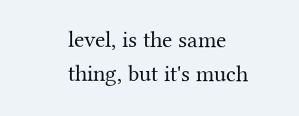level, is the same thing, but it's much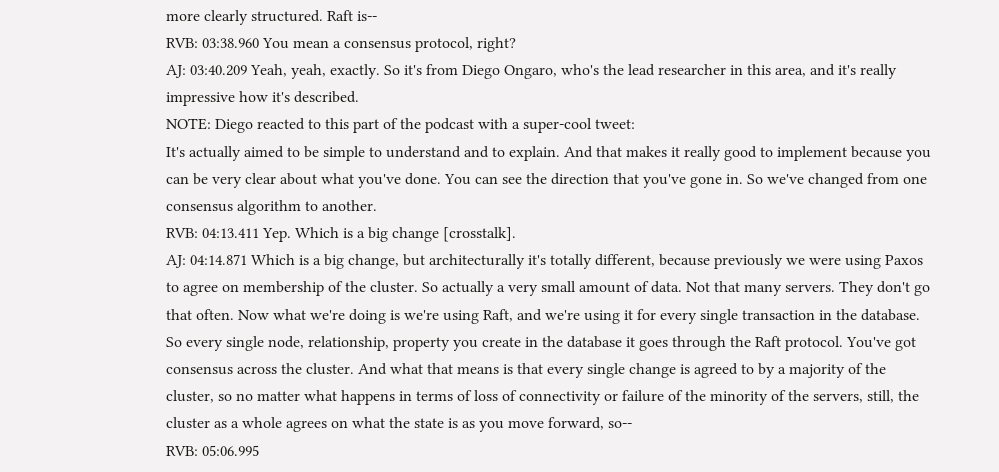more clearly structured. Raft is--
RVB: 03:38.960 You mean a consensus protocol, right?
AJ: 03:40.209 Yeah, yeah, exactly. So it's from Diego Ongaro, who's the lead researcher in this area, and it's really impressive how it's described.
NOTE: Diego reacted to this part of the podcast with a super-cool tweet:
It's actually aimed to be simple to understand and to explain. And that makes it really good to implement because you can be very clear about what you've done. You can see the direction that you've gone in. So we've changed from one consensus algorithm to another.
RVB: 04:13.411 Yep. Which is a big change [crosstalk].
AJ: 04:14.871 Which is a big change, but architecturally it's totally different, because previously we were using Paxos to agree on membership of the cluster. So actually a very small amount of data. Not that many servers. They don't go that often. Now what we're doing is we're using Raft, and we're using it for every single transaction in the database. So every single node, relationship, property you create in the database it goes through the Raft protocol. You've got consensus across the cluster. And what that means is that every single change is agreed to by a majority of the cluster, so no matter what happens in terms of loss of connectivity or failure of the minority of the servers, still, the cluster as a whole agrees on what the state is as you move forward, so--
RVB: 05:06.995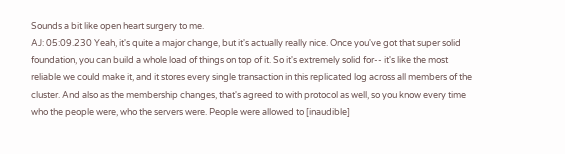Sounds a bit like open heart surgery to me.
AJ: 05:09.230 Yeah, it's quite a major change, but it's actually really nice. Once you've got that super solid foundation, you can build a whole load of things on top of it. So it's extremely solid for-- it's like the most reliable we could make it, and it stores every single transaction in this replicated log across all members of the cluster. And also as the membership changes, that's agreed to with protocol as well, so you know every time who the people were, who the servers were. People were allowed to [inaudible]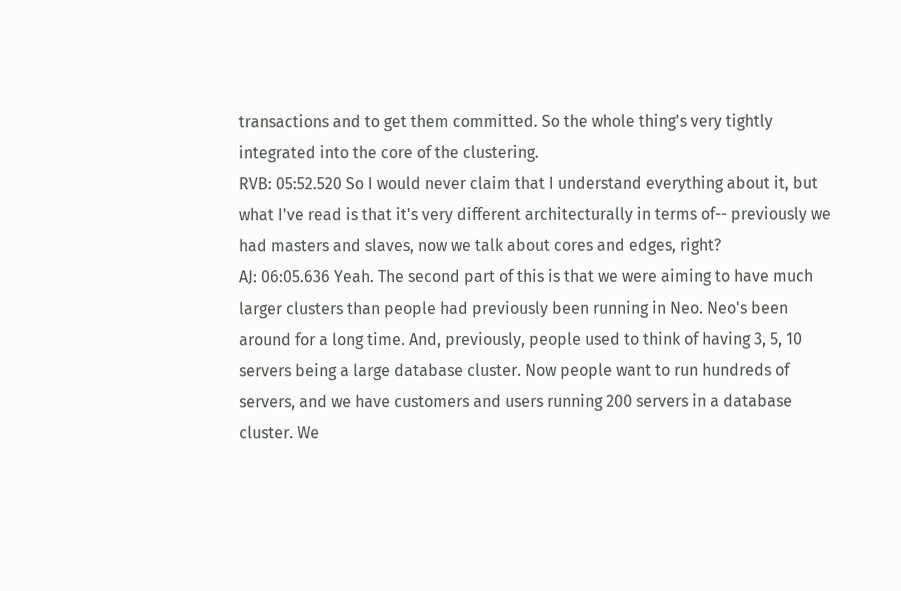transactions and to get them committed. So the whole thing's very tightly integrated into the core of the clustering.
RVB: 05:52.520 So I would never claim that I understand everything about it, but what I've read is that it's very different architecturally in terms of-- previously we had masters and slaves, now we talk about cores and edges, right?
AJ: 06:05.636 Yeah. The second part of this is that we were aiming to have much larger clusters than people had previously been running in Neo. Neo's been around for a long time. And, previously, people used to think of having 3, 5, 10 servers being a large database cluster. Now people want to run hundreds of servers, and we have customers and users running 200 servers in a database cluster. We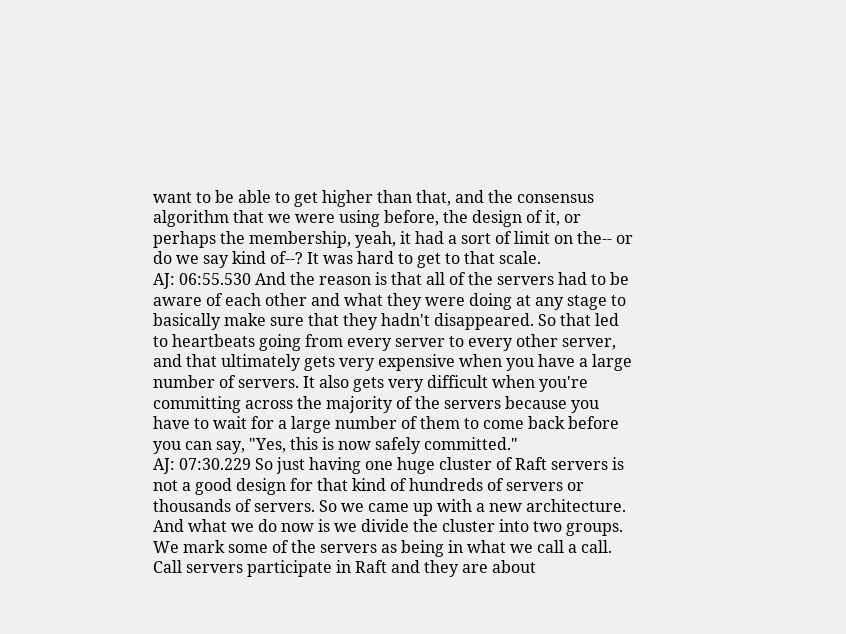want to be able to get higher than that, and the consensus algorithm that we were using before, the design of it, or perhaps the membership, yeah, it had a sort of limit on the-- or do we say kind of--? It was hard to get to that scale.
AJ: 06:55.530 And the reason is that all of the servers had to be aware of each other and what they were doing at any stage to basically make sure that they hadn't disappeared. So that led to heartbeats going from every server to every other server, and that ultimately gets very expensive when you have a large number of servers. It also gets very difficult when you're committing across the majority of the servers because you have to wait for a large number of them to come back before you can say, "Yes, this is now safely committed."
AJ: 07:30.229 So just having one huge cluster of Raft servers is not a good design for that kind of hundreds of servers or thousands of servers. So we came up with a new architecture. And what we do now is we divide the cluster into two groups. We mark some of the servers as being in what we call a call. Call servers participate in Raft and they are about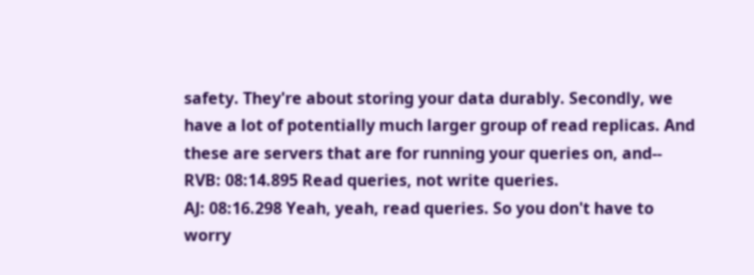safety. They're about storing your data durably. Secondly, we have a lot of potentially much larger group of read replicas. And these are servers that are for running your queries on, and--
RVB: 08:14.895 Read queries, not write queries.
AJ: 08:16.298 Yeah, yeah, read queries. So you don't have to worry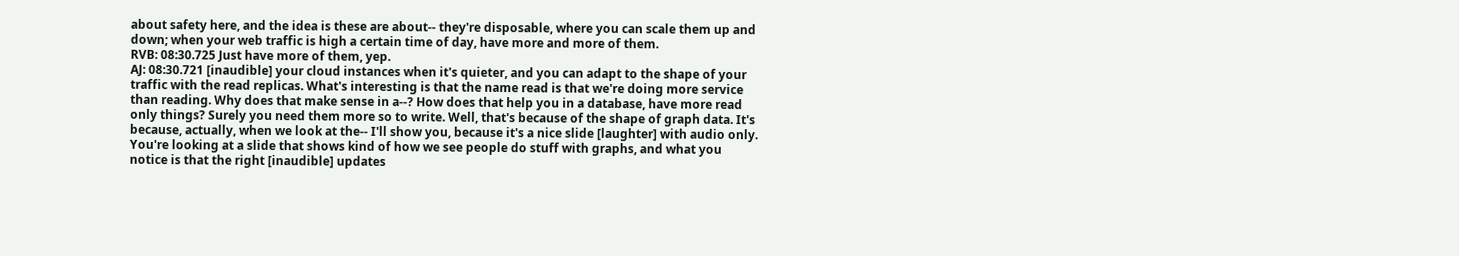about safety here, and the idea is these are about-- they're disposable, where you can scale them up and down; when your web traffic is high a certain time of day, have more and more of them.
RVB: 08:30.725 Just have more of them, yep.
AJ: 08:30.721 [inaudible] your cloud instances when it's quieter, and you can adapt to the shape of your traffic with the read replicas. What's interesting is that the name read is that we're doing more service than reading. Why does that make sense in a--? How does that help you in a database, have more read only things? Surely you need them more so to write. Well, that's because of the shape of graph data. It's because, actually, when we look at the-- I'll show you, because it's a nice slide [laughter] with audio only. You're looking at a slide that shows kind of how we see people do stuff with graphs, and what you notice is that the right [inaudible] updates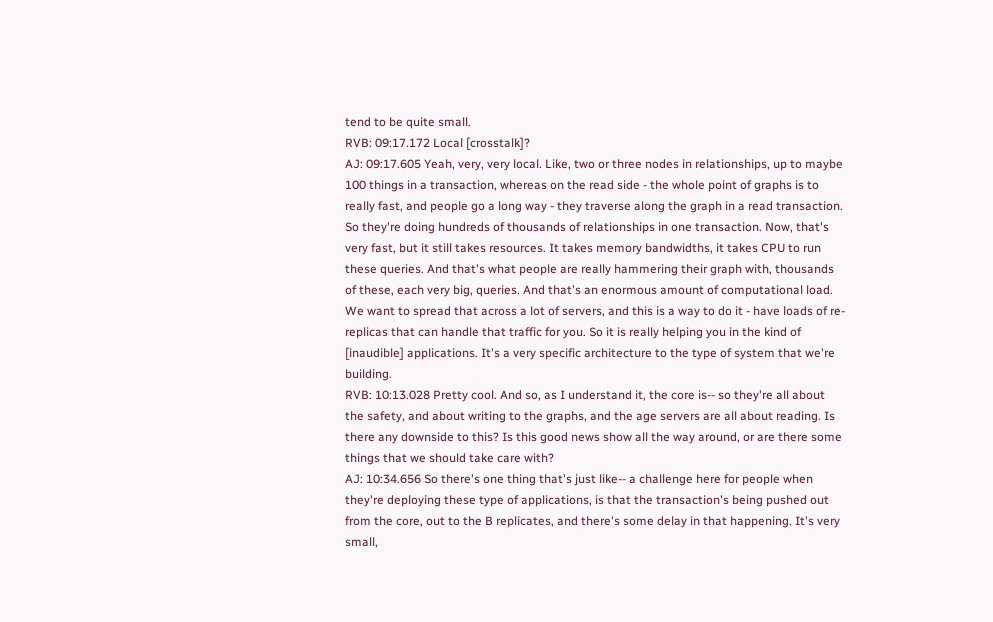tend to be quite small.
RVB: 09:17.172 Local [crosstalk]?
AJ: 09:17.605 Yeah, very, very local. Like, two or three nodes in relationships, up to maybe 100 things in a transaction, whereas on the read side - the whole point of graphs is to really fast, and people go a long way - they traverse along the graph in a read transaction. So they're doing hundreds of thousands of relationships in one transaction. Now, that's very fast, but it still takes resources. It takes memory bandwidths, it takes CPU to run these queries. And that's what people are really hammering their graph with, thousands of these, each very big, queries. And that's an enormous amount of computational load. We want to spread that across a lot of servers, and this is a way to do it - have loads of re-replicas that can handle that traffic for you. So it is really helping you in the kind of [inaudible] applications. It's a very specific architecture to the type of system that we're building.
RVB: 10:13.028 Pretty cool. And so, as I understand it, the core is-- so they're all about the safety, and about writing to the graphs, and the age servers are all about reading. Is there any downside to this? Is this good news show all the way around, or are there some things that we should take care with?
AJ: 10:34.656 So there's one thing that's just like-- a challenge here for people when they're deploying these type of applications, is that the transaction's being pushed out from the core, out to the B replicates, and there's some delay in that happening. It's very small,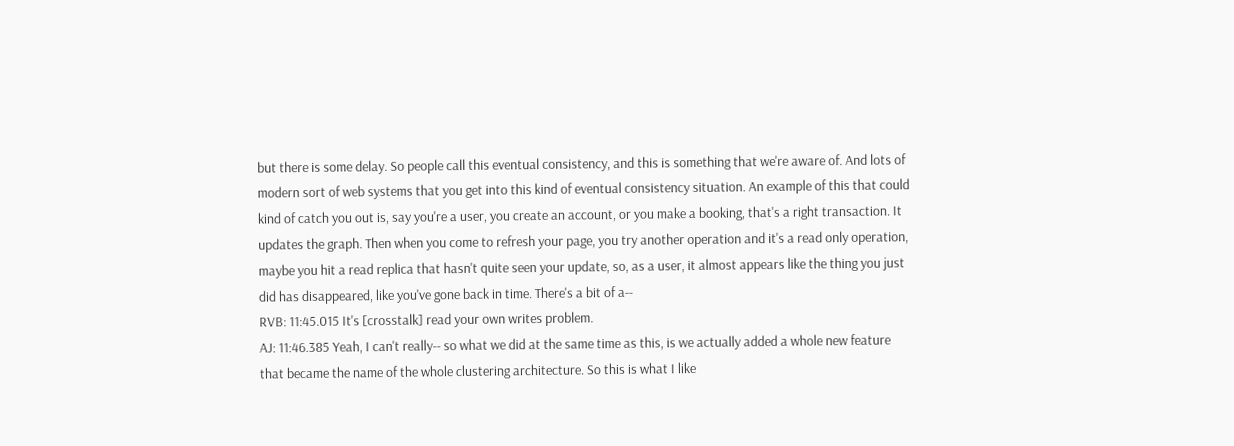but there is some delay. So people call this eventual consistency, and this is something that we're aware of. And lots of modern sort of web systems that you get into this kind of eventual consistency situation. An example of this that could kind of catch you out is, say you're a user, you create an account, or you make a booking, that's a right transaction. It updates the graph. Then when you come to refresh your page, you try another operation and it's a read only operation, maybe you hit a read replica that hasn't quite seen your update, so, as a user, it almost appears like the thing you just did has disappeared, like you've gone back in time. There's a bit of a--
RVB: 11:45.015 It's [crosstalk] read your own writes problem.
AJ: 11:46.385 Yeah, I can't really-- so what we did at the same time as this, is we actually added a whole new feature that became the name of the whole clustering architecture. So this is what I like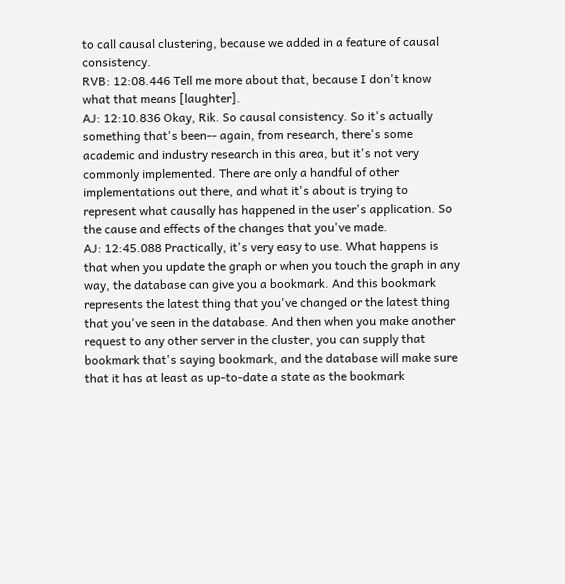to call causal clustering, because we added in a feature of causal consistency.
RVB: 12:08.446 Tell me more about that, because I don't know what that means [laughter].
AJ: 12:10.836 Okay, Rik. So causal consistency. So it's actually something that's been-- again, from research, there's some academic and industry research in this area, but it's not very commonly implemented. There are only a handful of other implementations out there, and what it's about is trying to represent what causally has happened in the user's application. So the cause and effects of the changes that you've made.
AJ: 12:45.088 Practically, it's very easy to use. What happens is that when you update the graph or when you touch the graph in any way, the database can give you a bookmark. And this bookmark represents the latest thing that you've changed or the latest thing that you've seen in the database. And then when you make another request to any other server in the cluster, you can supply that bookmark that's saying bookmark, and the database will make sure that it has at least as up-to-date a state as the bookmark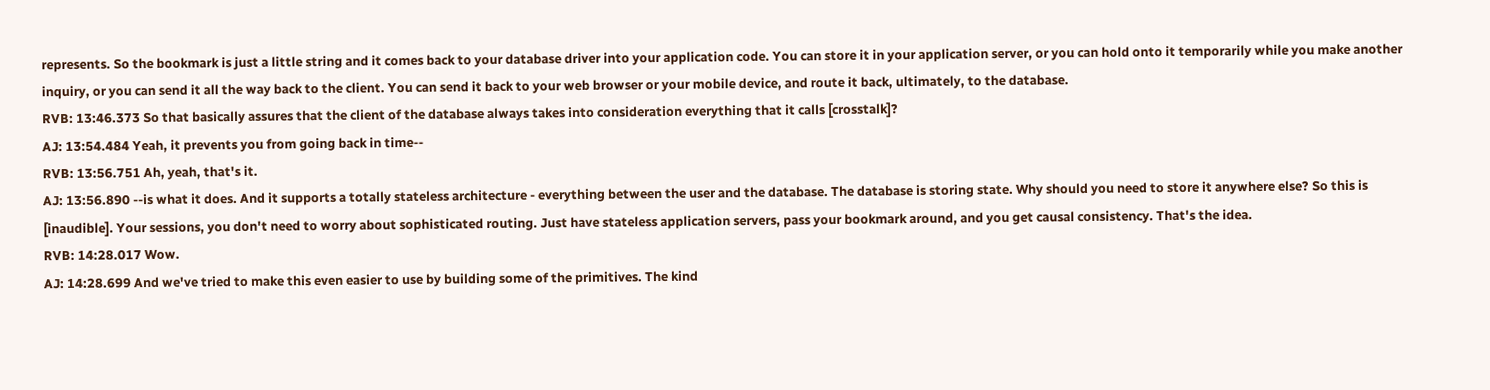represents. So the bookmark is just a little string and it comes back to your database driver into your application code. You can store it in your application server, or you can hold onto it temporarily while you make another inquiry, or you can send it all the way back to the client. You can send it back to your web browser or your mobile device, and route it back, ultimately, to the database.
RVB: 13:46.373 So that basically assures that the client of the database always takes into consideration everything that it calls [crosstalk]?
AJ: 13:54.484 Yeah, it prevents you from going back in time--
RVB: 13:56.751 Ah, yeah, that's it.
AJ: 13:56.890 --is what it does. And it supports a totally stateless architecture - everything between the user and the database. The database is storing state. Why should you need to store it anywhere else? So this is [inaudible]. Your sessions, you don't need to worry about sophisticated routing. Just have stateless application servers, pass your bookmark around, and you get causal consistency. That's the idea.
RVB: 14:28.017 Wow.
AJ: 14:28.699 And we've tried to make this even easier to use by building some of the primitives. The kind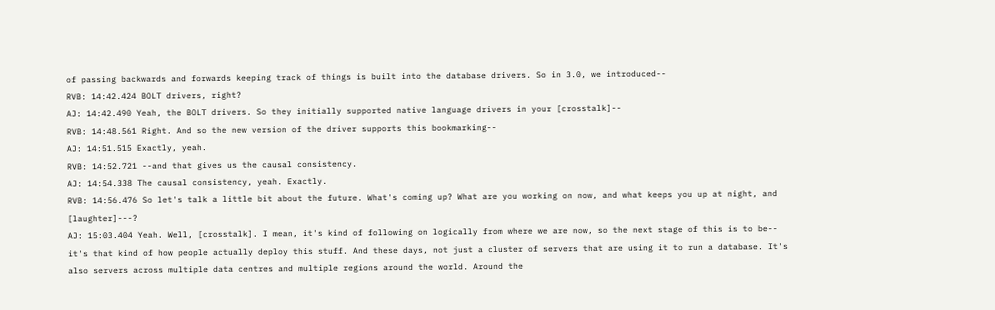of passing backwards and forwards keeping track of things is built into the database drivers. So in 3.0, we introduced--
RVB: 14:42.424 BOLT drivers, right?
AJ: 14:42.490 Yeah, the BOLT drivers. So they initially supported native language drivers in your [crosstalk]--
RVB: 14:48.561 Right. And so the new version of the driver supports this bookmarking--
AJ: 14:51.515 Exactly, yeah.
RVB: 14:52.721 --and that gives us the causal consistency.
AJ: 14:54.338 The causal consistency, yeah. Exactly.
RVB: 14:56.476 So let's talk a little bit about the future. What's coming up? What are you working on now, and what keeps you up at night, and [laughter]---?
AJ: 15:03.404 Yeah. Well, [crosstalk]. I mean, it's kind of following on logically from where we are now, so the next stage of this is to be-- it's that kind of how people actually deploy this stuff. And these days, not just a cluster of servers that are using it to run a database. It's also servers across multiple data centres and multiple regions around the world. Around the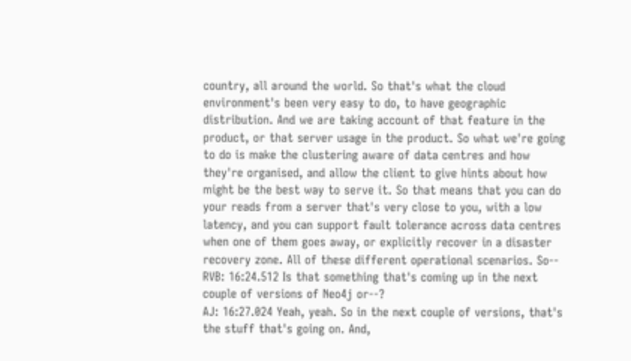country, all around the world. So that's what the cloud environment's been very easy to do, to have geographic distribution. And we are taking account of that feature in the product, or that server usage in the product. So what we're going to do is make the clustering aware of data centres and how they're organised, and allow the client to give hints about how might be the best way to serve it. So that means that you can do your reads from a server that's very close to you, with a low latency, and you can support fault tolerance across data centres when one of them goes away, or explicitly recover in a disaster recovery zone. All of these different operational scenarios. So--
RVB: 16:24.512 Is that something that's coming up in the next couple of versions of Neo4j or--?
AJ: 16:27.024 Yeah, yeah. So in the next couple of versions, that's the stuff that's going on. And,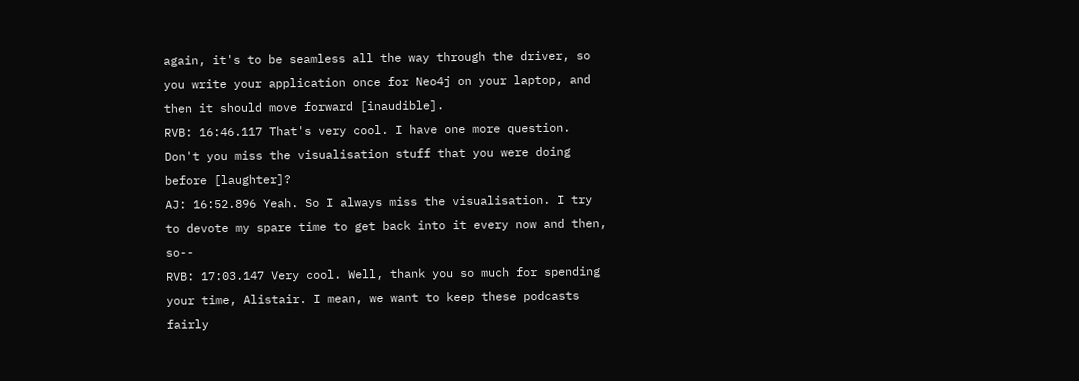again, it's to be seamless all the way through the driver, so you write your application once for Neo4j on your laptop, and then it should move forward [inaudible].
RVB: 16:46.117 That's very cool. I have one more question. Don't you miss the visualisation stuff that you were doing before [laughter]?
AJ: 16:52.896 Yeah. So I always miss the visualisation. I try to devote my spare time to get back into it every now and then, so--
RVB: 17:03.147 Very cool. Well, thank you so much for spending your time, Alistair. I mean, we want to keep these podcasts fairly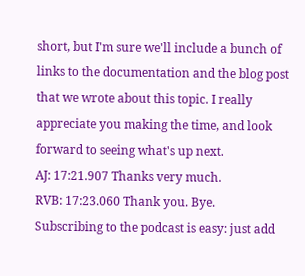short, but I'm sure we'll include a bunch of links to the documentation and the blog post that we wrote about this topic. I really appreciate you making the time, and look forward to seeing what's up next.
AJ: 17:21.907 Thanks very much.
RVB: 17:23.060 Thank you. Bye.
Subscribing to the podcast is easy: just add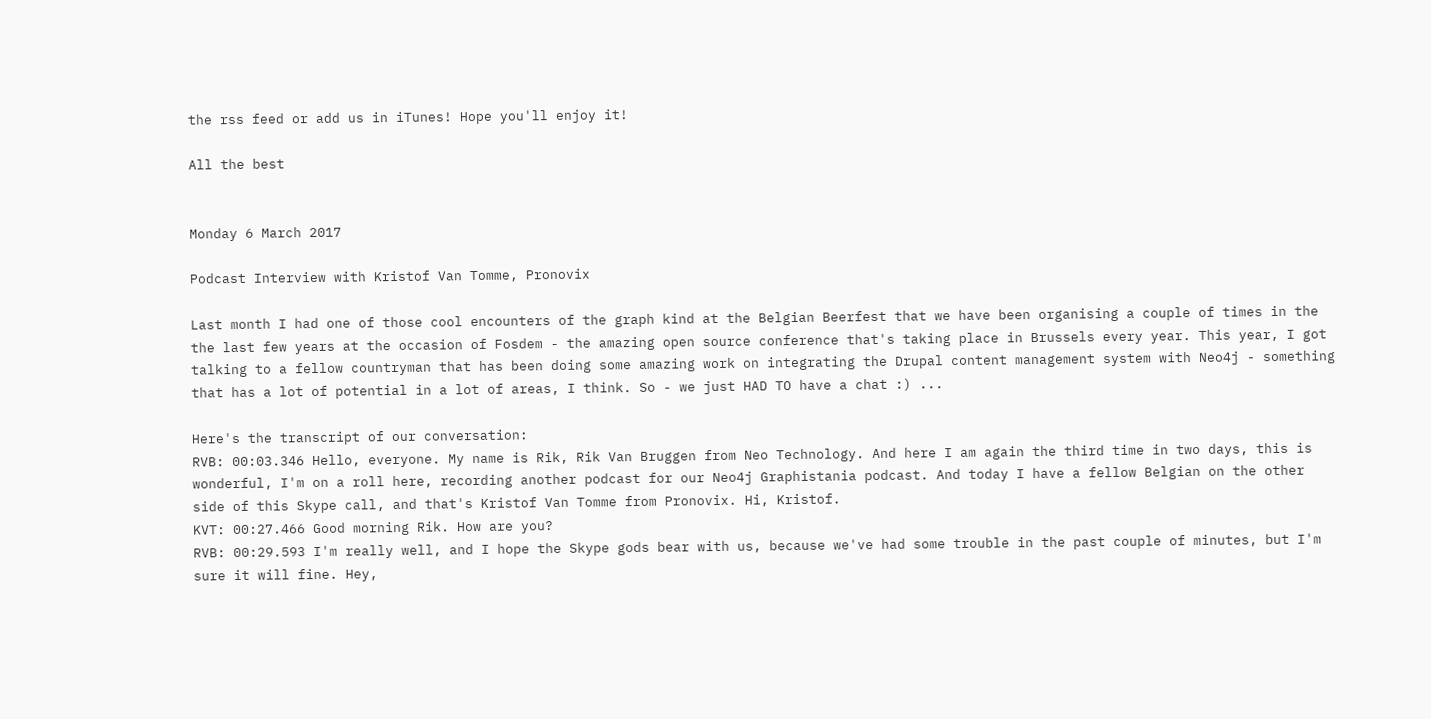the rss feed or add us in iTunes! Hope you'll enjoy it!

All the best


Monday 6 March 2017

Podcast Interview with Kristof Van Tomme, Pronovix

Last month I had one of those cool encounters of the graph kind at the Belgian Beerfest that we have been organising a couple of times in the the last few years at the occasion of Fosdem - the amazing open source conference that's taking place in Brussels every year. This year, I got talking to a fellow countryman that has been doing some amazing work on integrating the Drupal content management system with Neo4j - something that has a lot of potential in a lot of areas, I think. So - we just HAD TO have a chat :) ...

Here's the transcript of our conversation:
RVB: 00:03.346 Hello, everyone. My name is Rik, Rik Van Bruggen from Neo Technology. And here I am again the third time in two days, this is wonderful, I'm on a roll here, recording another podcast for our Neo4j Graphistania podcast. And today I have a fellow Belgian on the other side of this Skype call, and that's Kristof Van Tomme from Pronovix. Hi, Kristof.
KVT: 00:27.466 Good morning Rik. How are you?
RVB: 00:29.593 I'm really well, and I hope the Skype gods bear with us, because we've had some trouble in the past couple of minutes, but I'm sure it will fine. Hey,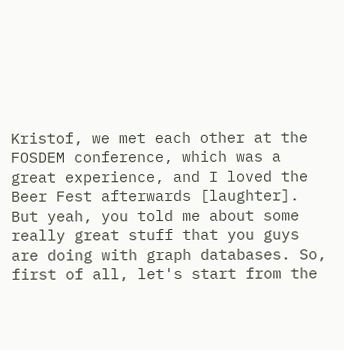Kristof, we met each other at the FOSDEM conference, which was a great experience, and I loved the Beer Fest afterwards [laughter]. But yeah, you told me about some really great stuff that you guys are doing with graph databases. So, first of all, let's start from the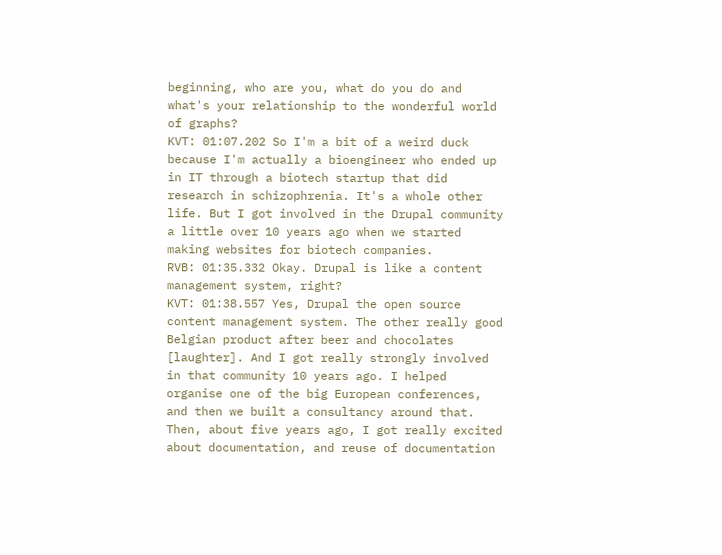beginning, who are you, what do you do and what's your relationship to the wonderful world of graphs?
KVT: 01:07.202 So I'm a bit of a weird duck because I'm actually a bioengineer who ended up in IT through a biotech startup that did research in schizophrenia. It's a whole other life. But I got involved in the Drupal community a little over 10 years ago when we started making websites for biotech companies.
RVB: 01:35.332 Okay. Drupal is like a content management system, right?
KVT: 01:38.557 Yes, Drupal the open source content management system. The other really good Belgian product after beer and chocolates [laughter]. And I got really strongly involved in that community 10 years ago. I helped organise one of the big European conferences, and then we built a consultancy around that. Then, about five years ago, I got really excited about documentation, and reuse of documentation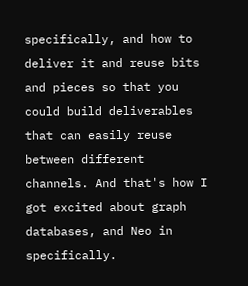specifically, and how to deliver it and reuse bits and pieces so that you could build deliverables that can easily reuse between different channels. And that's how I got excited about graph databases, and Neo in specifically.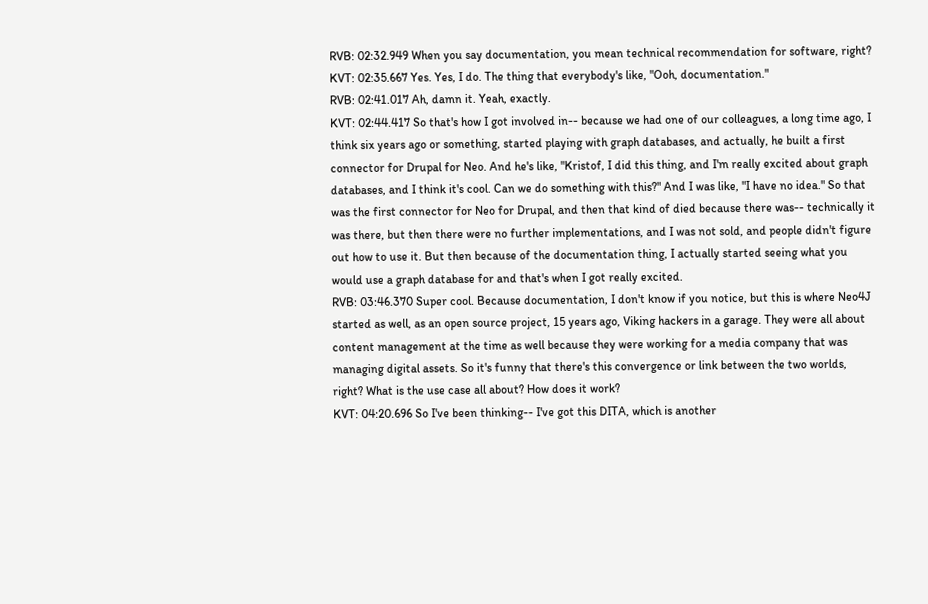RVB: 02:32.949 When you say documentation, you mean technical recommendation for software, right?
KVT: 02:35.667 Yes. Yes, I do. The thing that everybody's like, "Ooh, documentation."
RVB: 02:41.017 Ah, damn it. Yeah, exactly.
KVT: 02:44.417 So that's how I got involved in-- because we had one of our colleagues, a long time ago, I think six years ago or something, started playing with graph databases, and actually, he built a first connector for Drupal for Neo. And he's like, "Kristof, I did this thing, and I'm really excited about graph databases, and I think it's cool. Can we do something with this?" And I was like, "I have no idea." So that was the first connector for Neo for Drupal, and then that kind of died because there was-- technically it was there, but then there were no further implementations, and I was not sold, and people didn't figure out how to use it. But then because of the documentation thing, I actually started seeing what you would use a graph database for and that's when I got really excited.
RVB: 03:46.370 Super cool. Because documentation, I don't know if you notice, but this is where Neo4J started as well, as an open source project, 15 years ago, Viking hackers in a garage. They were all about content management at the time as well because they were working for a media company that was managing digital assets. So it's funny that there's this convergence or link between the two worlds, right? What is the use case all about? How does it work?
KVT: 04:20.696 So I've been thinking-- I've got this DITA, which is another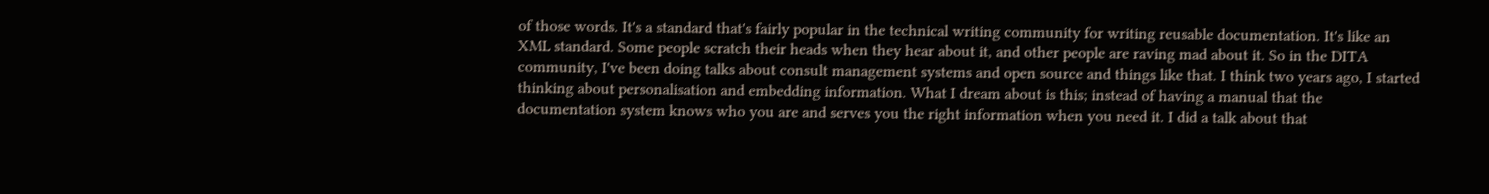of those words. It's a standard that's fairly popular in the technical writing community for writing reusable documentation. It's like an XML standard. Some people scratch their heads when they hear about it, and other people are raving mad about it. So in the DITA community, I've been doing talks about consult management systems and open source and things like that. I think two years ago, I started thinking about personalisation and embedding information. What I dream about is this; instead of having a manual that the documentation system knows who you are and serves you the right information when you need it. I did a talk about that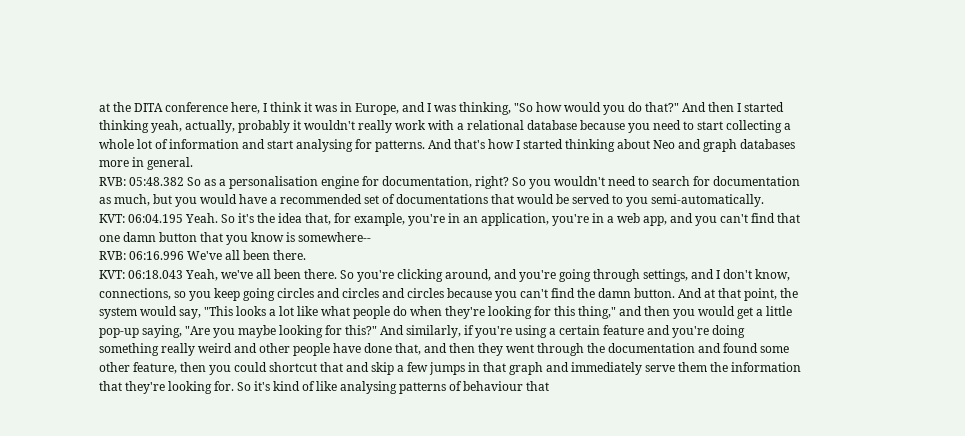at the DITA conference here, I think it was in Europe, and I was thinking, "So how would you do that?" And then I started thinking yeah, actually, probably it wouldn't really work with a relational database because you need to start collecting a whole lot of information and start analysing for patterns. And that's how I started thinking about Neo and graph databases more in general.
RVB: 05:48.382 So as a personalisation engine for documentation, right? So you wouldn't need to search for documentation as much, but you would have a recommended set of documentations that would be served to you semi-automatically.
KVT: 06:04.195 Yeah. So it's the idea that, for example, you're in an application, you're in a web app, and you can't find that one damn button that you know is somewhere--
RVB: 06:16.996 We've all been there.
KVT: 06:18.043 Yeah, we've all been there. So you're clicking around, and you're going through settings, and I don't know, connections, so you keep going circles and circles and circles because you can't find the damn button. And at that point, the system would say, "This looks a lot like what people do when they're looking for this thing," and then you would get a little pop-up saying, "Are you maybe looking for this?" And similarly, if you're using a certain feature and you're doing something really weird and other people have done that, and then they went through the documentation and found some other feature, then you could shortcut that and skip a few jumps in that graph and immediately serve them the information that they're looking for. So it's kind of like analysing patterns of behaviour that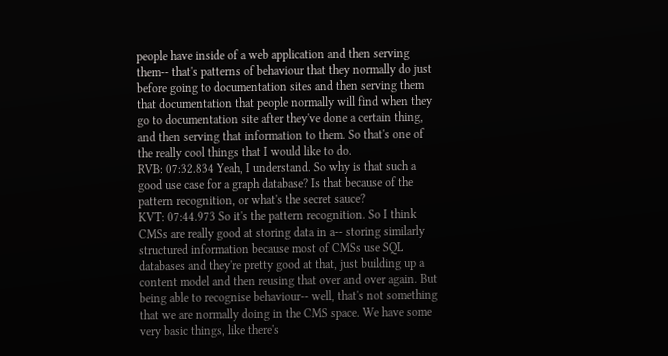people have inside of a web application and then serving them-- that's patterns of behaviour that they normally do just before going to documentation sites and then serving them that documentation that people normally will find when they go to documentation site after they've done a certain thing, and then serving that information to them. So that's one of the really cool things that I would like to do.
RVB: 07:32.834 Yeah, I understand. So why is that such a good use case for a graph database? Is that because of the pattern recognition, or what's the secret sauce?
KVT: 07:44.973 So it's the pattern recognition. So I think CMSs are really good at storing data in a-- storing similarly structured information because most of CMSs use SQL databases and they're pretty good at that, just building up a content model and then reusing that over and over again. But being able to recognise behaviour-- well, that's not something that we are normally doing in the CMS space. We have some very basic things, like there's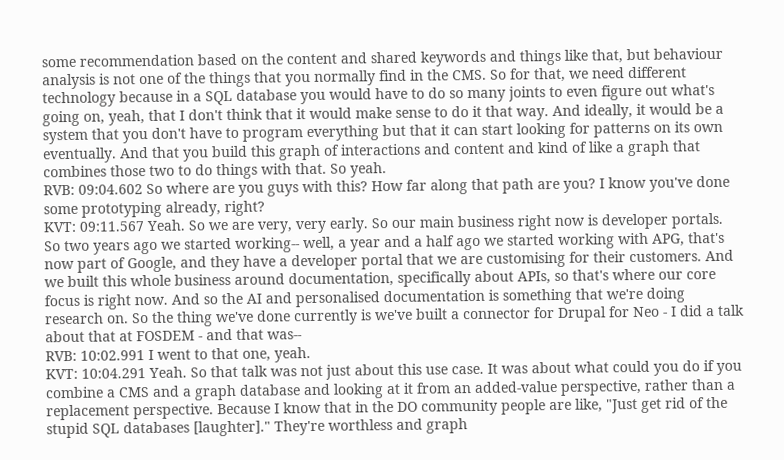some recommendation based on the content and shared keywords and things like that, but behaviour analysis is not one of the things that you normally find in the CMS. So for that, we need different technology because in a SQL database you would have to do so many joints to even figure out what's going on, yeah, that I don't think that it would make sense to do it that way. And ideally, it would be a system that you don't have to program everything but that it can start looking for patterns on its own eventually. And that you build this graph of interactions and content and kind of like a graph that combines those two to do things with that. So yeah.
RVB: 09:04.602 So where are you guys with this? How far along that path are you? I know you've done some prototyping already, right?
KVT: 09:11.567 Yeah. So we are very, very early. So our main business right now is developer portals. So two years ago we started working-- well, a year and a half ago we started working with APG, that's now part of Google, and they have a developer portal that we are customising for their customers. And we built this whole business around documentation, specifically about APIs, so that's where our core focus is right now. And so the AI and personalised documentation is something that we're doing research on. So the thing we've done currently is we've built a connector for Drupal for Neo - I did a talk about that at FOSDEM - and that was--
RVB: 10:02.991 I went to that one, yeah.
KVT: 10:04.291 Yeah. So that talk was not just about this use case. It was about what could you do if you combine a CMS and a graph database and looking at it from an added-value perspective, rather than a replacement perspective. Because I know that in the DO community people are like, "Just get rid of the stupid SQL databases [laughter]." They're worthless and graph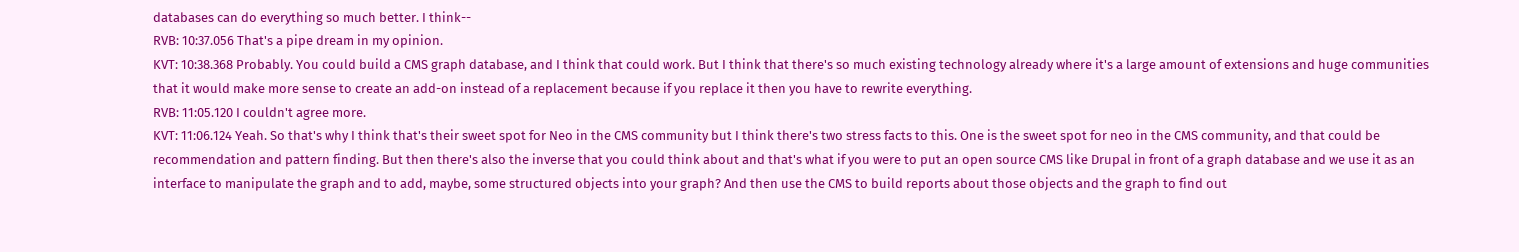databases can do everything so much better. I think--
RVB: 10:37.056 That's a pipe dream in my opinion.
KVT: 10:38.368 Probably. You could build a CMS graph database, and I think that could work. But I think that there's so much existing technology already where it's a large amount of extensions and huge communities that it would make more sense to create an add-on instead of a replacement because if you replace it then you have to rewrite everything.
RVB: 11:05.120 I couldn't agree more.
KVT: 11:06.124 Yeah. So that's why I think that's their sweet spot for Neo in the CMS community but I think there's two stress facts to this. One is the sweet spot for neo in the CMS community, and that could be recommendation and pattern finding. But then there's also the inverse that you could think about and that's what if you were to put an open source CMS like Drupal in front of a graph database and we use it as an interface to manipulate the graph and to add, maybe, some structured objects into your graph? And then use the CMS to build reports about those objects and the graph to find out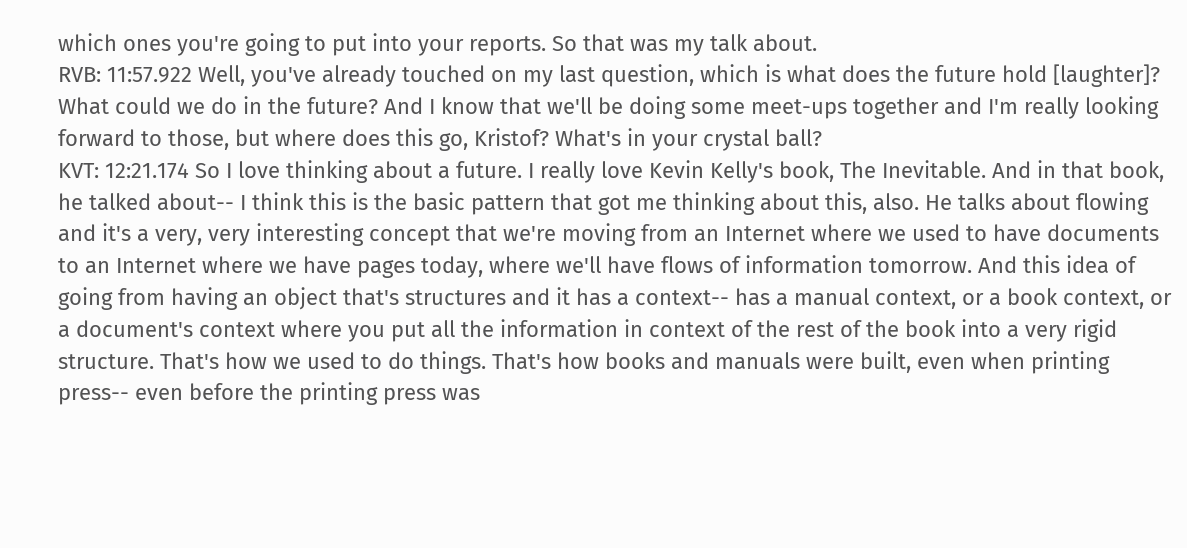which ones you're going to put into your reports. So that was my talk about.
RVB: 11:57.922 Well, you've already touched on my last question, which is what does the future hold [laughter]? What could we do in the future? And I know that we'll be doing some meet-ups together and I'm really looking forward to those, but where does this go, Kristof? What's in your crystal ball?
KVT: 12:21.174 So I love thinking about a future. I really love Kevin Kelly's book, The Inevitable. And in that book, he talked about-- I think this is the basic pattern that got me thinking about this, also. He talks about flowing and it's a very, very interesting concept that we're moving from an Internet where we used to have documents to an Internet where we have pages today, where we'll have flows of information tomorrow. And this idea of going from having an object that's structures and it has a context-- has a manual context, or a book context, or a document's context where you put all the information in context of the rest of the book into a very rigid structure. That's how we used to do things. That's how books and manuals were built, even when printing press-- even before the printing press was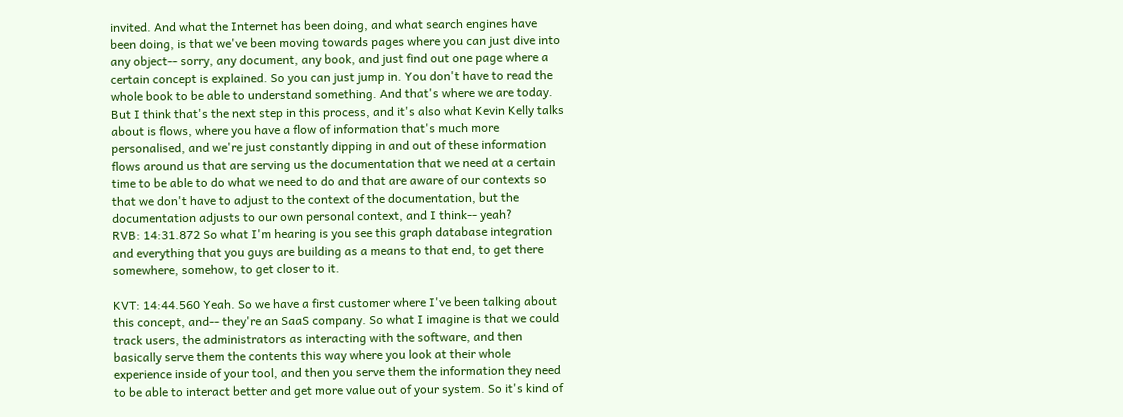invited. And what the Internet has been doing, and what search engines have been doing, is that we've been moving towards pages where you can just dive into any object-- sorry, any document, any book, and just find out one page where a certain concept is explained. So you can just jump in. You don't have to read the whole book to be able to understand something. And that's where we are today. But I think that's the next step in this process, and it's also what Kevin Kelly talks about is flows, where you have a flow of information that's much more personalised, and we're just constantly dipping in and out of these information flows around us that are serving us the documentation that we need at a certain time to be able to do what we need to do and that are aware of our contexts so that we don't have to adjust to the context of the documentation, but the documentation adjusts to our own personal context, and I think-- yeah?
RVB: 14:31.872 So what I'm hearing is you see this graph database integration and everything that you guys are building as a means to that end, to get there somewhere, somehow, to get closer to it.

KVT: 14:44.560 Yeah. So we have a first customer where I've been talking about this concept, and-- they're an SaaS company. So what I imagine is that we could track users, the administrators as interacting with the software, and then basically serve them the contents this way where you look at their whole experience inside of your tool, and then you serve them the information they need to be able to interact better and get more value out of your system. So it's kind of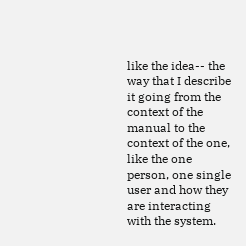like the idea-- the way that I describe it going from the context of the manual to the context of the one, like the one person, one single user and how they are interacting with the system.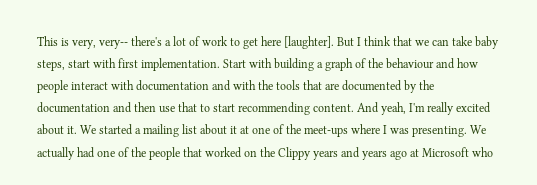This is very, very-- there's a lot of work to get here [laughter]. But I think that we can take baby steps, start with first implementation. Start with building a graph of the behaviour and how people interact with documentation and with the tools that are documented by the documentation and then use that to start recommending content. And yeah, I'm really excited about it. We started a mailing list about it at one of the meet-ups where I was presenting. We actually had one of the people that worked on the Clippy years and years ago at Microsoft who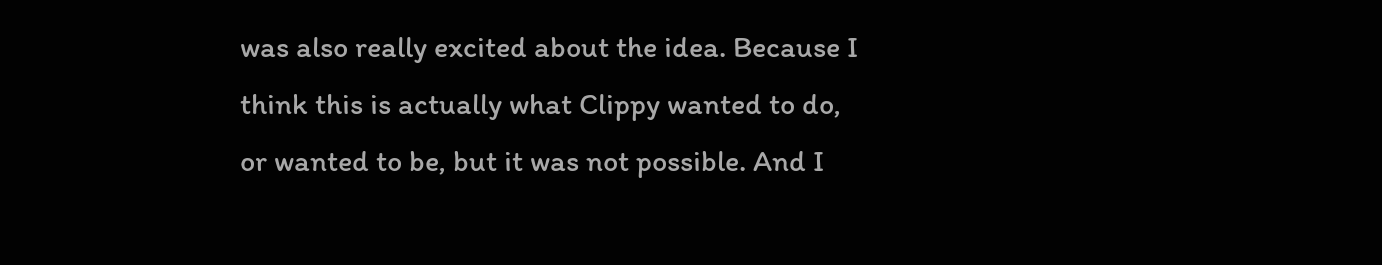was also really excited about the idea. Because I think this is actually what Clippy wanted to do, or wanted to be, but it was not possible. And I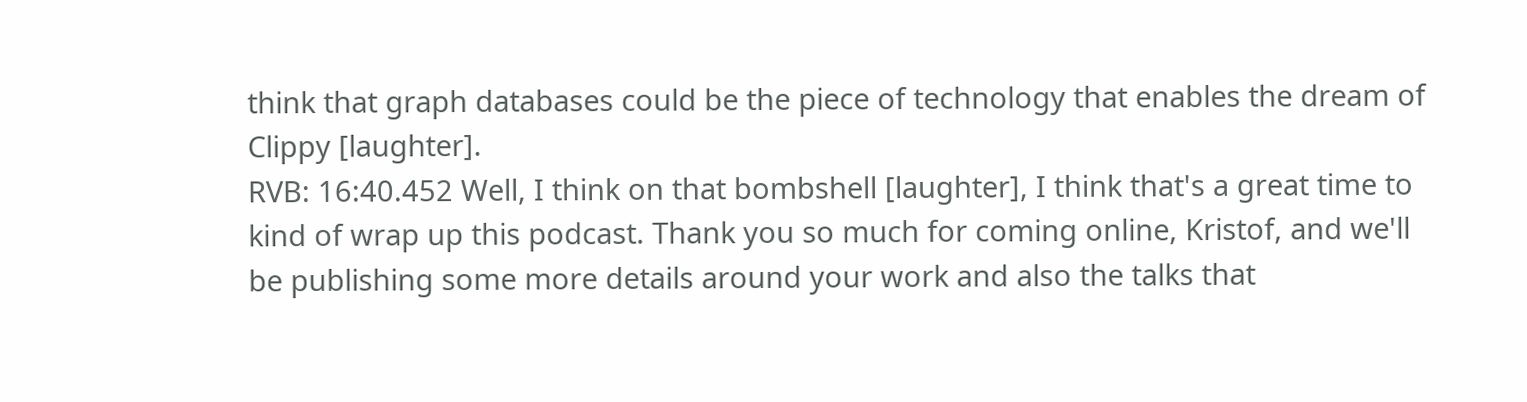think that graph databases could be the piece of technology that enables the dream of Clippy [laughter].
RVB: 16:40.452 Well, I think on that bombshell [laughter], I think that's a great time to kind of wrap up this podcast. Thank you so much for coming online, Kristof, and we'll be publishing some more details around your work and also the talks that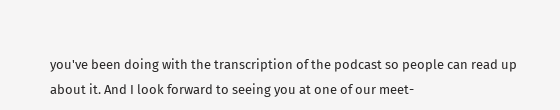you've been doing with the transcription of the podcast so people can read up about it. And I look forward to seeing you at one of our meet-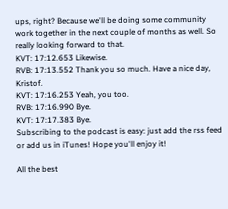ups, right? Because we'll be doing some community work together in the next couple of months as well. So really looking forward to that.
KVT: 17:12.653 Likewise.
RVB: 17:13.552 Thank you so much. Have a nice day, Kristof.
KVT: 17:16.253 Yeah, you too.
RVB: 17:16.990 Bye.
KVT: 17:17.383 Bye.
Subscribing to the podcast is easy: just add the rss feed or add us in iTunes! Hope you'll enjoy it!

All the best